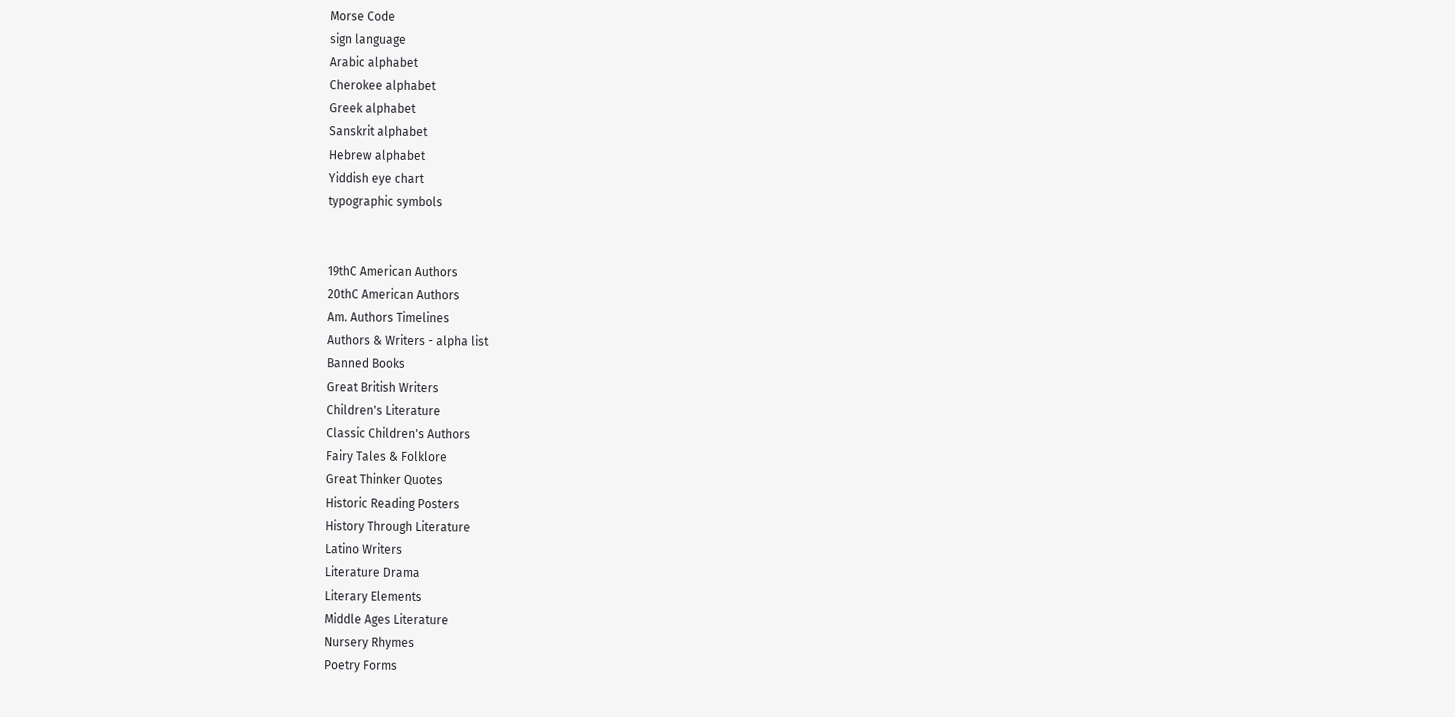Morse Code
sign language
Arabic alphabet
Cherokee alphabet
Greek alphabet
Sanskrit alphabet
Hebrew alphabet
Yiddish eye chart
typographic symbols


19thC American Authors
20thC American Authors
Am. Authors Timelines
Authors & Writers - alpha list
Banned Books
Great British Writers
Children's Literature
Classic Children's Authors
Fairy Tales & Folklore
Great Thinker Quotes
Historic Reading Posters
History Through Literature
Latino Writers
Literature Drama
Literary Elements
Middle Ages Literature
Nursery Rhymes
Poetry Forms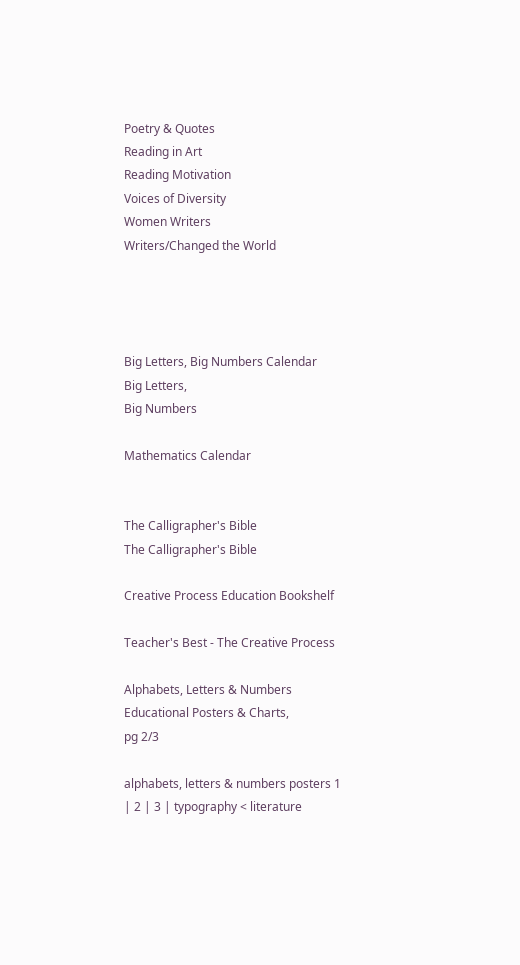Poetry & Quotes
Reading in Art
Reading Motivation
Voices of Diversity
Women Writers
Writers/Changed the World




Big Letters, Big Numbers Calendar
Big Letters,
Big Numbers

Mathematics Calendar


The Calligrapher's Bible
The Calligrapher's Bible

Creative Process Education Bookshelf

Teacher's Best - The Creative Process

Alphabets, Letters & Numbers Educational Posters & Charts,
pg 2/3

alphabets, letters & numbers posters 1 | 2 | 3 | typography < literature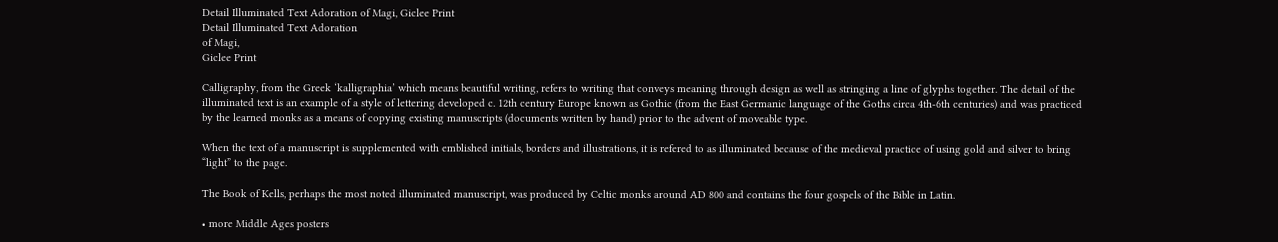Detail Illuminated Text Adoration of Magi, Giclee Print
Detail Illuminated Text Adoration
of Magi,
Giclee Print

Calligraphy, from the Greek ‘kalligraphia’ which means beautiful writing, refers to writing that conveys meaning through design as well as stringing a line of glyphs together. The detail of the illuminated text is an example of a style of lettering developed c. 12th century Europe known as Gothic (from the East Germanic language of the Goths circa 4th-6th centuries) and was practiced by the learned monks as a means of copying existing manuscripts (documents written by hand) prior to the advent of moveable type.

When the text of a manuscript is supplemented with emblished initials, borders and illustrations, it is refered to as illuminated because of the medieval practice of using gold and silver to bring “light” to the page.

The Book of Kells, perhaps the most noted illuminated manuscript, was produced by Celtic monks around AD 800 and contains the four gospels of the Bible in Latin.

• more Middle Ages posters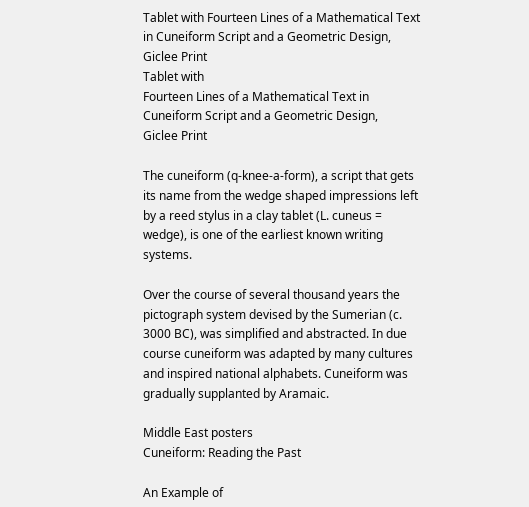Tablet with Fourteen Lines of a Mathematical Text in Cuneiform Script and a Geometric Design, Giclee Print
Tablet with
Fourteen Lines of a Mathematical Text in Cuneiform Script and a Geometric Design,
Giclee Print

The cuneiform (q-knee-a-form), a script that gets its name from the wedge shaped impressions left by a reed stylus in a clay tablet (L. cuneus = wedge), is one of the earliest known writing systems.

Over the course of several thousand years the pictograph system devised by the Sumerian (c. 3000 BC), was simplified and abstracted. In due course cuneiform was adapted by many cultures and inspired national alphabets. Cuneiform was gradually supplanted by Aramaic.

Middle East posters
Cuneiform: Reading the Past

An Example of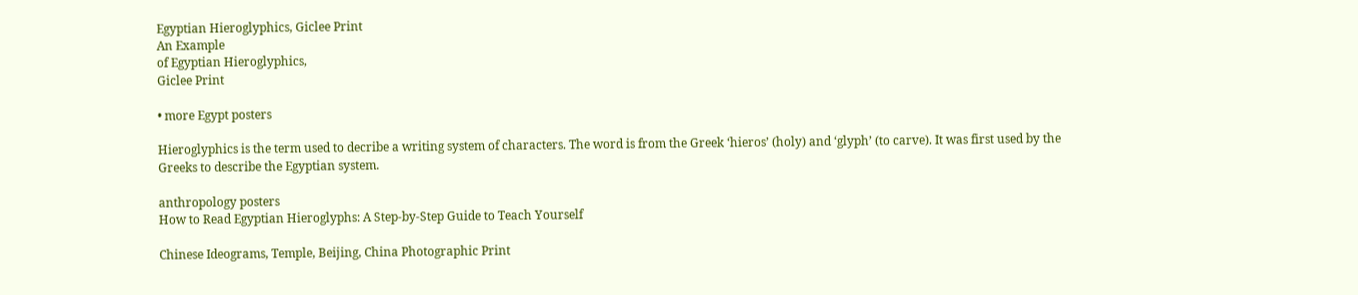Egyptian Hieroglyphics, Giclee Print
An Example
of Egyptian Hieroglyphics,
Giclee Print

• more Egypt posters

Hieroglyphics is the term used to decribe a writing system of characters. The word is from the Greek ‘hieros’ (holy) and ‘glyph’ (to carve). It was first used by the Greeks to describe the Egyptian system.

anthropology posters
How to Read Egyptian Hieroglyphs: A Step-by-Step Guide to Teach Yourself

Chinese Ideograms, Temple, Beijing, China Photographic Print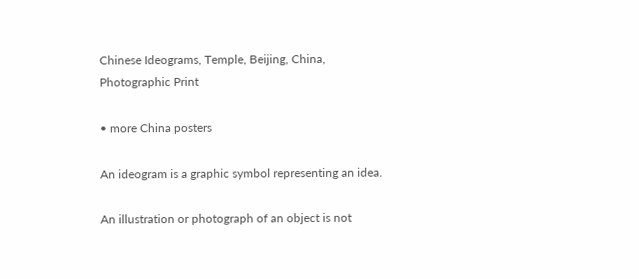Chinese Ideograms, Temple, Beijing, China,
Photographic Print

• more China posters

An ideogram is a graphic symbol representing an idea.

An illustration or photograph of an object is not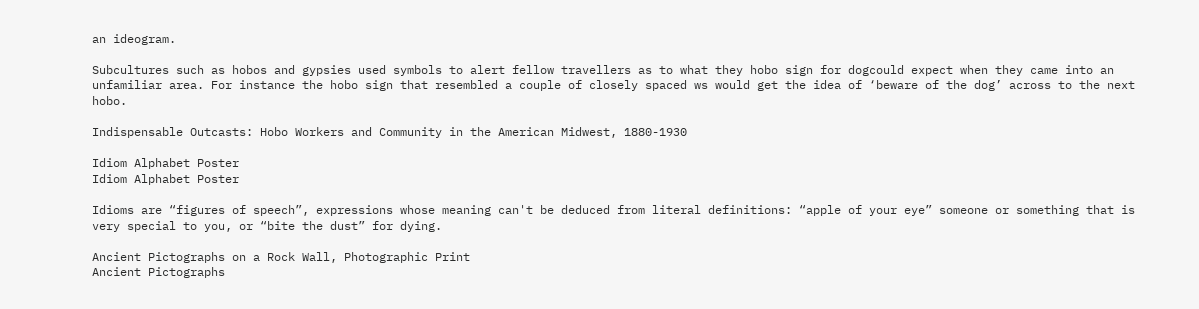an ideogram.

Subcultures such as hobos and gypsies used symbols to alert fellow travellers as to what they hobo sign for dogcould expect when they came into an unfamiliar area. For instance the hobo sign that resembled a couple of closely spaced ws would get the idea of ‘beware of the dog’ across to the next hobo.

Indispensable Outcasts: Hobo Workers and Community in the American Midwest, 1880-1930

Idiom Alphabet Poster
Idiom Alphabet Poster

Idioms are “figures of speech”, expressions whose meaning can't be deduced from literal definitions: “apple of your eye” someone or something that is very special to you, or “bite the dust” for dying.

Ancient Pictographs on a Rock Wall, Photographic Print
Ancient Pictographs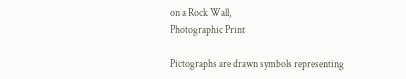on a Rock Wall,
Photographic Print

Pictographs are drawn symbols representing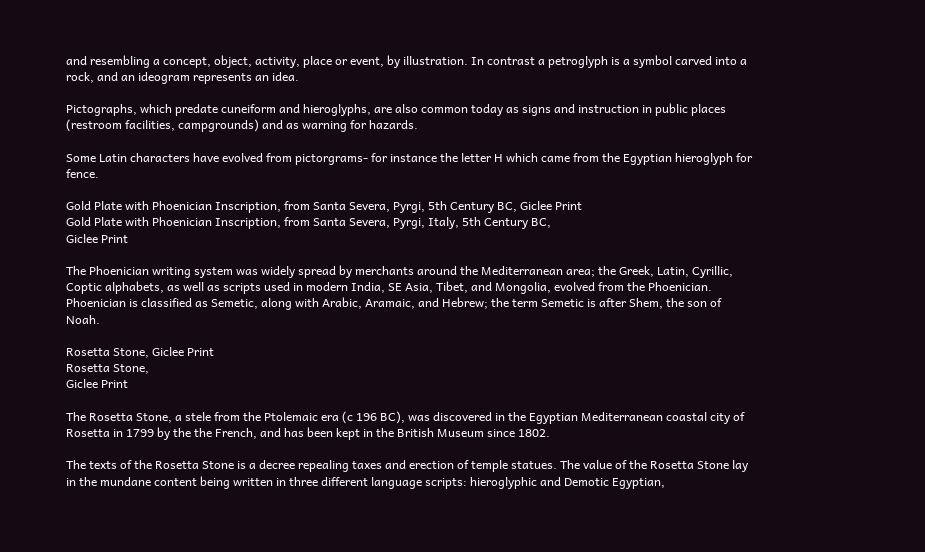and resembling a concept, object, activity, place or event, by illustration. In contrast a petroglyph is a symbol carved into a rock, and an ideogram represents an idea.

Pictographs, which predate cuneiform and hieroglyphs, are also common today as signs and instruction in public places (restroom facilities, campgrounds) and as warning for hazards.

Some Latin characters have evolved from pictorgrams- for instance the letter H which came from the Egyptian hieroglyph for fence.

Gold Plate with Phoenician Inscription, from Santa Severa, Pyrgi, 5th Century BC, Giclee Print
Gold Plate with Phoenician Inscription, from Santa Severa, Pyrgi, Italy, 5th Century BC,
Giclee Print

The Phoenician writing system was widely spread by merchants around the Mediterranean area; the Greek, Latin, Cyrillic, Coptic alphabets, as well as scripts used in modern India, SE Asia, Tibet, and Mongolia, evolved from the Phoenician. Phoenician is classified as Semetic, along with Arabic, Aramaic, and Hebrew; the term Semetic is after Shem, the son of Noah.

Rosetta Stone, Giclee Print
Rosetta Stone,
Giclee Print

The Rosetta Stone, a stele from the Ptolemaic era (c 196 BC), was discovered in the Egyptian Mediterranean coastal city of Rosetta in 1799 by the the French, and has been kept in the British Museum since 1802.

The texts of the Rosetta Stone is a decree repealing taxes and erection of temple statues. The value of the Rosetta Stone lay in the mundane content being written in three different language scripts: hieroglyphic and Demotic Egyptian,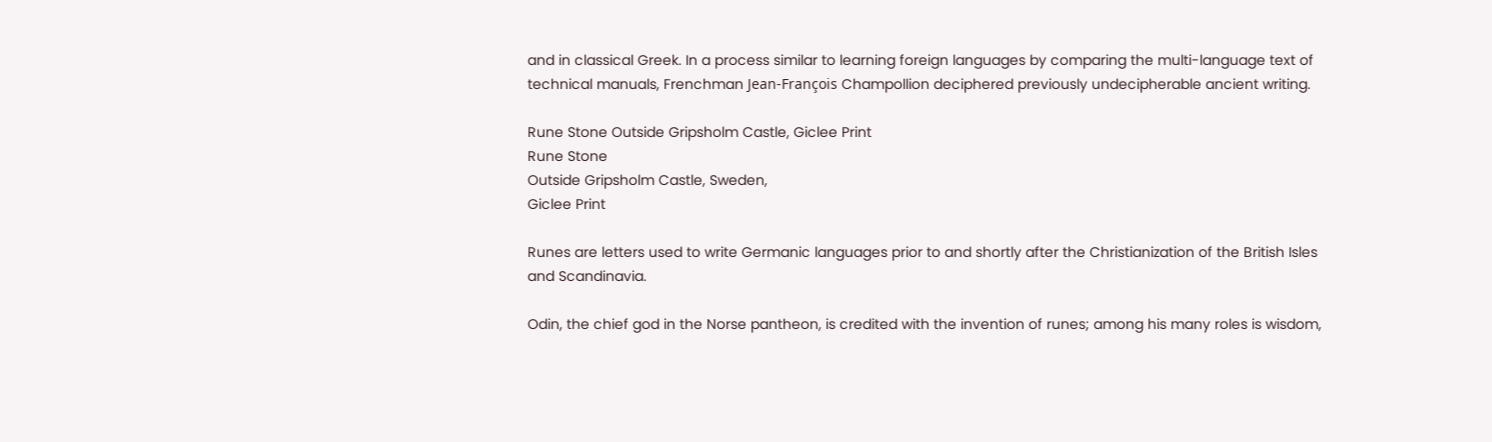and in classical Greek. In a process similar to learning foreign languages by comparing the multi-language text of technical manuals, Frenchman Jean-François Champollion deciphered previously undecipherable ancient writing.

Rune Stone Outside Gripsholm Castle, Giclee Print
Rune Stone
Outside Gripsholm Castle, Sweden,
Giclee Print

Runes are letters used to write Germanic languages prior to and shortly after the Christianization of the British Isles and Scandinavia.

Odin, the chief god in the Norse pantheon, is credited with the invention of runes; among his many roles is wisdom,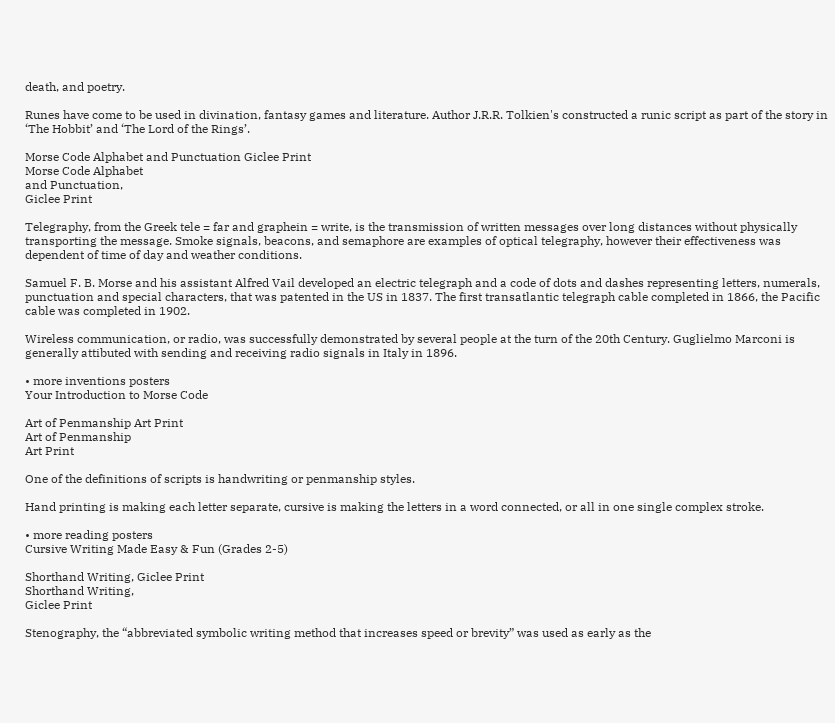death, and poetry.

Runes have come to be used in divination, fantasy games and literature. Author J.R.R. Tolkien's constructed a runic script as part of the story in ‘The Hobbit’ and ‘The Lord of the Rings’.

Morse Code Alphabet and Punctuation Giclee Print
Morse Code Alphabet
and Punctuation,
Giclee Print

Telegraphy, from the Greek tele = far and graphein = write, is the transmission of written messages over long distances without physically transporting the message. Smoke signals, beacons, and semaphore are examples of optical telegraphy, however their effectiveness was dependent of time of day and weather conditions.

Samuel F. B. Morse and his assistant Alfred Vail developed an electric telegraph and a code of dots and dashes representing letters, numerals, punctuation and special characters, that was patented in the US in 1837. The first transatlantic telegraph cable completed in 1866, the Pacific cable was completed in 1902.

Wireless communication, or radio, was successfully demonstrated by several people at the turn of the 20th Century. Guglielmo Marconi is generally attibuted with sending and receiving radio signals in Italy in 1896.

• more inventions posters
Your Introduction to Morse Code

Art of Penmanship Art Print
Art of Penmanship
Art Print

One of the definitions of scripts is handwriting or penmanship styles.

Hand printing is making each letter separate, cursive is making the letters in a word connected, or all in one single complex stroke.

• more reading posters
Cursive Writing Made Easy & Fun (Grades 2-5)

Shorthand Writing, Giclee Print
Shorthand Writing,
Giclee Print

Stenography, the “abbreviated symbolic writing method that increases speed or brevity” was used as early as the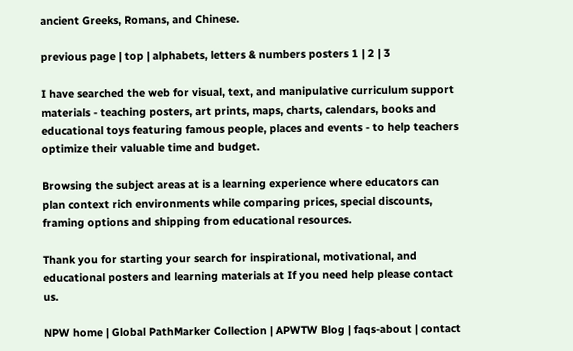ancient Greeks, Romans, and Chinese.

previous page | top | alphabets, letters & numbers posters 1 | 2 | 3

I have searched the web for visual, text, and manipulative curriculum support materials - teaching posters, art prints, maps, charts, calendars, books and educational toys featuring famous people, places and events - to help teachers optimize their valuable time and budget.

Browsing the subject areas at is a learning experience where educators can plan context rich environments while comparing prices, special discounts, framing options and shipping from educational resources.

Thank you for starting your search for inspirational, motivational, and educational posters and learning materials at If you need help please contact us.

NPW home | Global PathMarker Collection | APWTW Blog | faqs-about | contact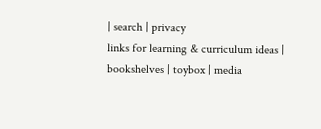| search | privacy
links for learning & curriculum ideas | bookshelves | toybox | media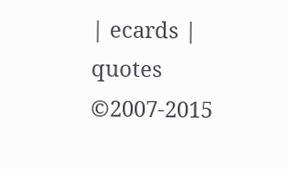| ecards | quotes ©2007-2015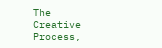The Creative Process,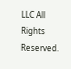LLC All Rights Reserved.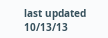last updated 10/13/13